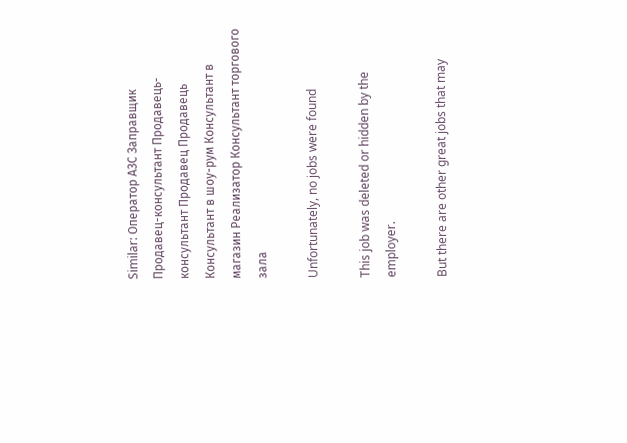Similar: Оператор АЗС Заправщик Продавец-консультант Продавець-консультант Продавец Продавець Консультант в шоу-рум Консультант в магазин Реализатор Консультант торгового зала

Unfortunately, no jobs were found

This job was deleted or hidden by the employer.

But there are other great jobs that may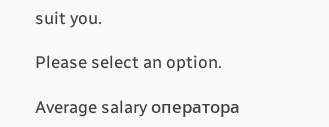suit you.

Please select an option.

Average salary оператора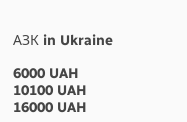АЗК in Ukraine

6000 UAH
10100 UAH
16000 UAH